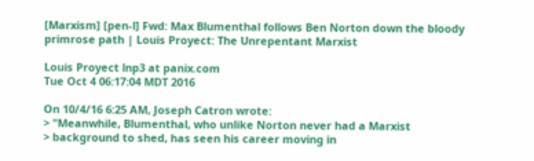[Marxism] [pen-l] Fwd: Max Blumenthal follows Ben Norton down the bloody primrose path | Louis Proyect: The Unrepentant Marxist

Louis Proyect lnp3 at panix.com
Tue Oct 4 06:17:04 MDT 2016

On 10/4/16 6:25 AM, Joseph Catron wrote:
> "Meanwhile, Blumenthal, who unlike Norton never had a Marxist
> background to shed, has seen his career moving in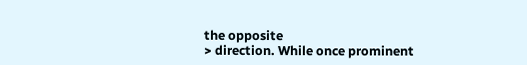the opposite
> direction. While once prominent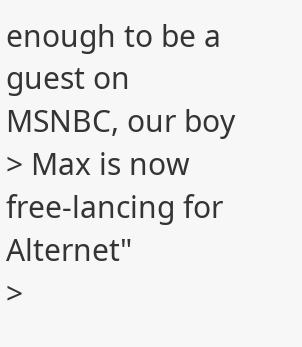enough to be a guest on MSNBC, our boy
> Max is now free-lancing for Alternet"
>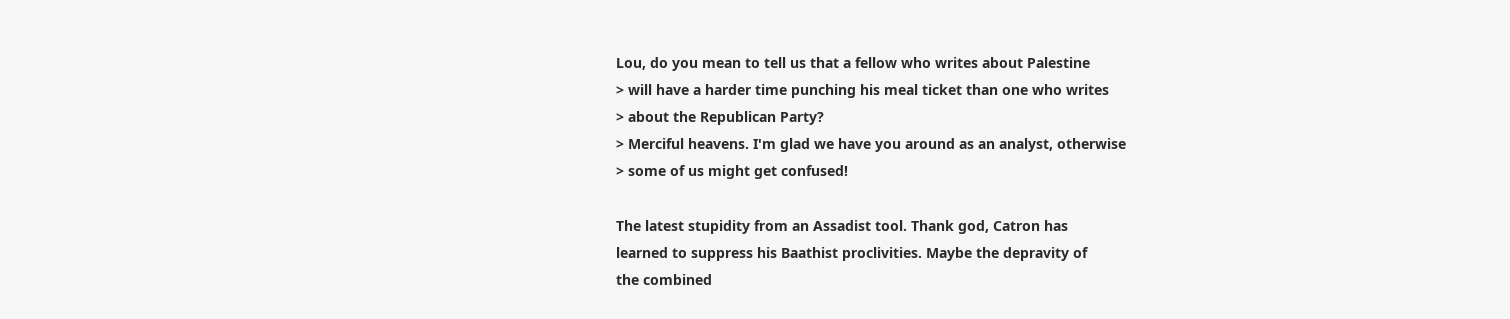Lou, do you mean to tell us that a fellow who writes about Palestine
> will have a harder time punching his meal ticket than one who writes
> about the Republican Party?
> Merciful heavens. I'm glad we have you around as an analyst, otherwise
> some of us might get confused!

The latest stupidity from an Assadist tool. Thank god, Catron has
learned to suppress his Baathist proclivities. Maybe the depravity of
the combined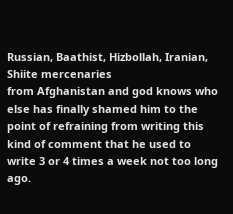Russian, Baathist, Hizbollah, Iranian, Shiite mercenaries
from Afghanistan and god knows who else has finally shamed him to the
point of refraining from writing this kind of comment that he used to
write 3 or 4 times a week not too long ago.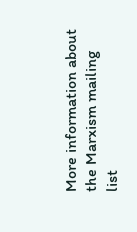More information about the Marxism mailing list